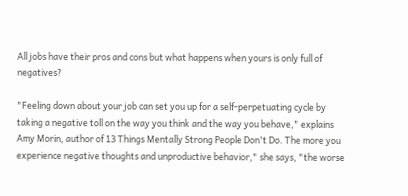All jobs have their pros and cons but what happens when yours is only full of negatives?

"Feeling down about your job can set you up for a self-perpetuating cycle by taking a negative toll on the way you think and the way you behave," explains Amy Morin, author of 13 Things Mentally Strong People Don't Do. The more you experience negative thoughts and unproductive behavior," she says, "the worse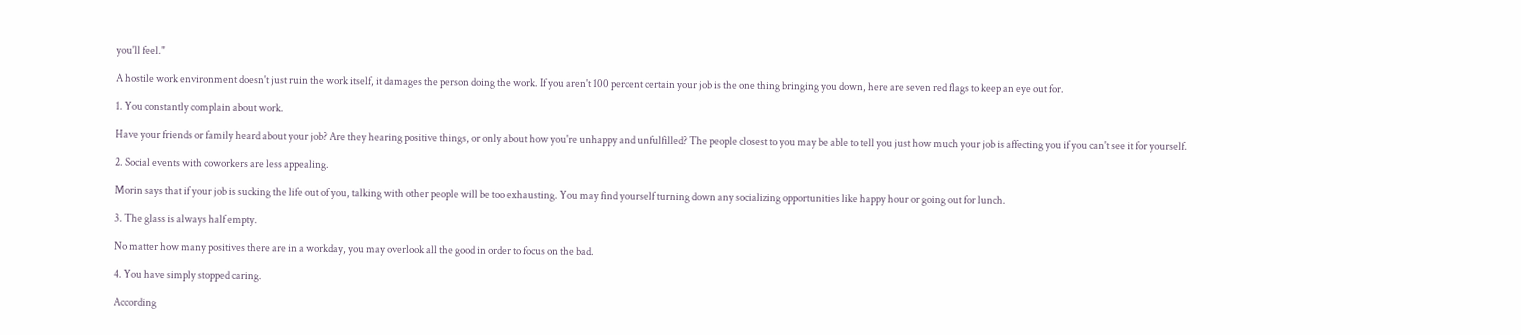you'll feel."

A hostile work environment doesn't just ruin the work itself, it damages the person doing the work. If you aren't 100 percent certain your job is the one thing bringing you down, here are seven red flags to keep an eye out for.

1. You constantly complain about work.

Have your friends or family heard about your job? Are they hearing positive things, or only about how you're unhappy and unfulfilled? The people closest to you may be able to tell you just how much your job is affecting you if you can't see it for yourself.

2. Social events with coworkers are less appealing.

Morin says that if your job is sucking the life out of you, talking with other people will be too exhausting. You may find yourself turning down any socializing opportunities like happy hour or going out for lunch.

3. The glass is always half empty.

No matter how many positives there are in a workday, you may overlook all the good in order to focus on the bad.

4. You have simply stopped caring.

According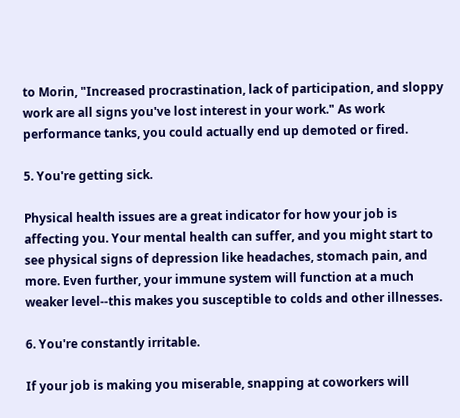to Morin, "Increased procrastination, lack of participation, and sloppy work are all signs you've lost interest in your work." As work performance tanks, you could actually end up demoted or fired.

5. You're getting sick.

Physical health issues are a great indicator for how your job is affecting you. Your mental health can suffer, and you might start to see physical signs of depression like headaches, stomach pain, and more. Even further, your immune system will function at a much weaker level--this makes you susceptible to colds and other illnesses.

6. You're constantly irritable.

If your job is making you miserable, snapping at coworkers will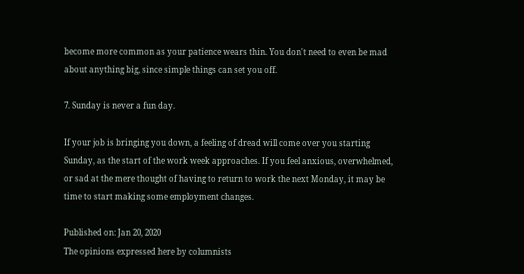become more common as your patience wears thin. You don't need to even be mad about anything big, since simple things can set you off.

7. Sunday is never a fun day.

If your job is bringing you down, a feeling of dread will come over you starting Sunday, as the start of the work week approaches. If you feel anxious, overwhelmed, or sad at the mere thought of having to return to work the next Monday, it may be time to start making some employment changes.

Published on: Jan 20, 2020
The opinions expressed here by columnists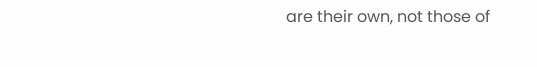are their own, not those of